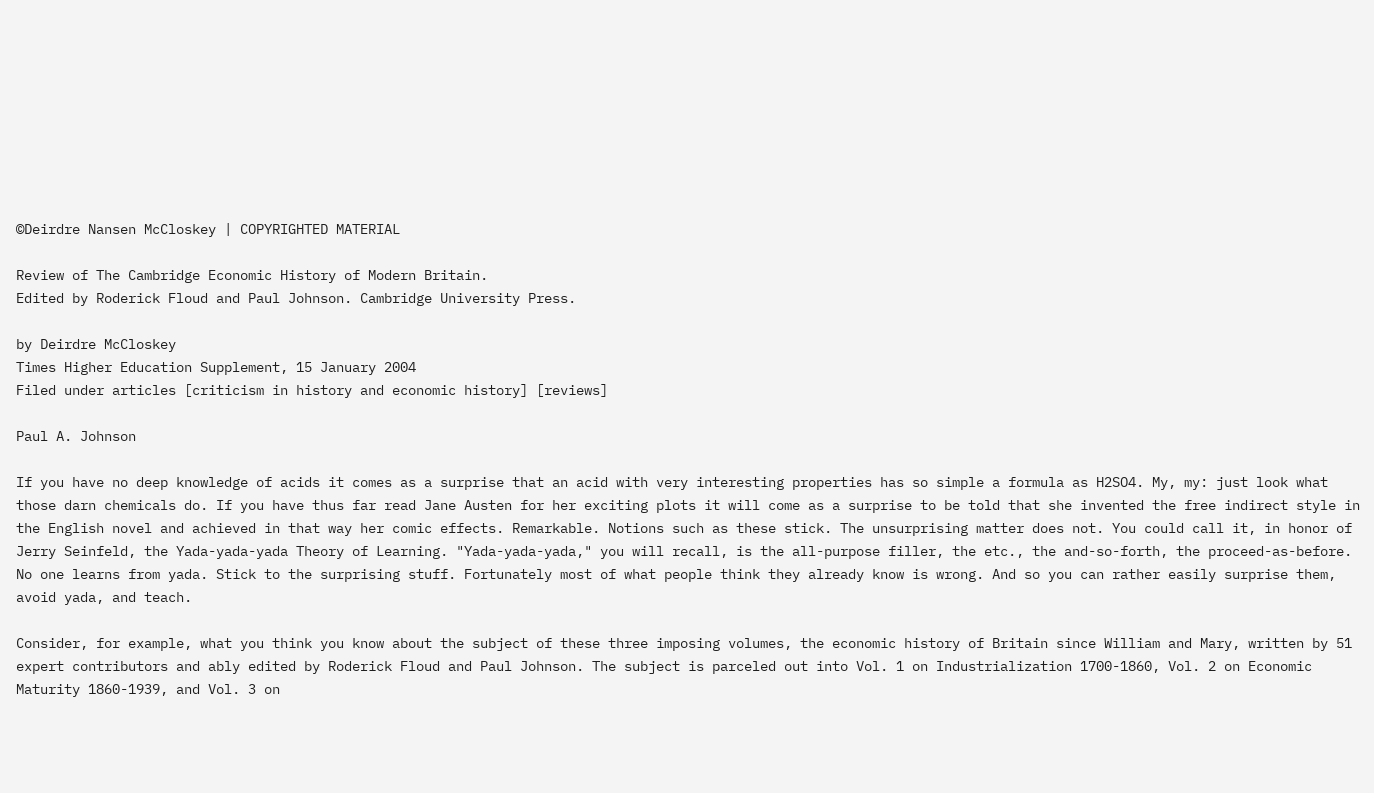©Deirdre Nansen McCloskey | COPYRIGHTED MATERIAL

Review of The Cambridge Economic History of Modern Britain.
Edited by Roderick Floud and Paul Johnson. Cambridge University Press.

by Deirdre McCloskey
Times Higher Education Supplement, 15 January 2004
Filed under articles [criticism in history and economic history] [reviews]

Paul A. Johnson

If you have no deep knowledge of acids it comes as a surprise that an acid with very interesting properties has so simple a formula as H2SO4. My, my: just look what those darn chemicals do. If you have thus far read Jane Austen for her exciting plots it will come as a surprise to be told that she invented the free indirect style in the English novel and achieved in that way her comic effects. Remarkable. Notions such as these stick. The unsurprising matter does not. You could call it, in honor of Jerry Seinfeld, the Yada-yada-yada Theory of Learning. "Yada-yada-yada," you will recall, is the all-purpose filler, the etc., the and-so-forth, the proceed-as-before. No one learns from yada. Stick to the surprising stuff. Fortunately most of what people think they already know is wrong. And so you can rather easily surprise them, avoid yada, and teach.

Consider, for example, what you think you know about the subject of these three imposing volumes, the economic history of Britain since William and Mary, written by 51 expert contributors and ably edited by Roderick Floud and Paul Johnson. The subject is parceled out into Vol. 1 on Industrialization 1700-1860, Vol. 2 on Economic Maturity 1860-1939, and Vol. 3 on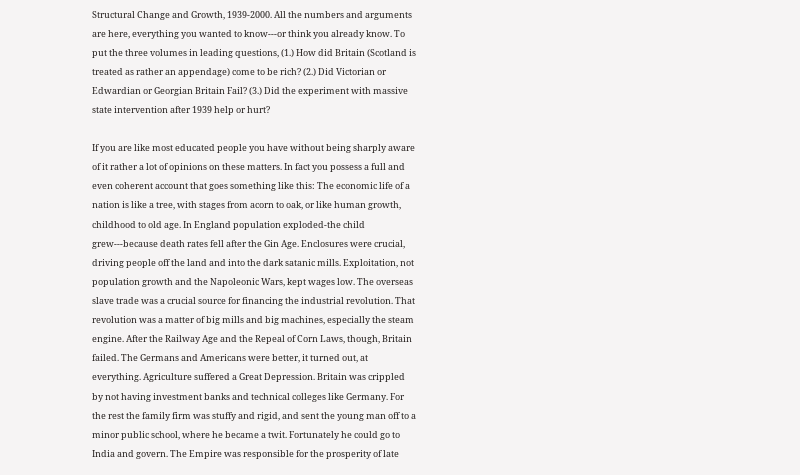Structural Change and Growth, 1939-2000. All the numbers and arguments are here, everything you wanted to know---or think you already know. To put the three volumes in leading questions, (1.) How did Britain (Scotland is treated as rather an appendage) come to be rich? (2.) Did Victorian or Edwardian or Georgian Britain Fail? (3.) Did the experiment with massive state intervention after 1939 help or hurt?

If you are like most educated people you have without being sharply aware of it rather a lot of opinions on these matters. In fact you possess a full and even coherent account that goes something like this: The economic life of a nation is like a tree, with stages from acorn to oak, or like human growth, childhood to old age. In England population exploded-the child grew---because death rates fell after the Gin Age. Enclosures were crucial, driving people off the land and into the dark satanic mills. Exploitation, not population growth and the Napoleonic Wars, kept wages low. The overseas slave trade was a crucial source for financing the industrial revolution. That revolution was a matter of big mills and big machines, especially the steam engine. After the Railway Age and the Repeal of Corn Laws, though, Britain failed. The Germans and Americans were better, it turned out, at everything. Agriculture suffered a Great Depression. Britain was crippled by not having investment banks and technical colleges like Germany. For the rest the family firm was stuffy and rigid, and sent the young man off to a minor public school, where he became a twit. Fortunately he could go to India and govern. The Empire was responsible for the prosperity of late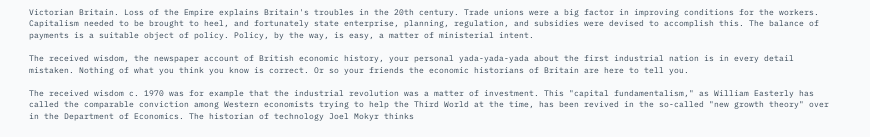Victorian Britain. Loss of the Empire explains Britain's troubles in the 20th century. Trade unions were a big factor in improving conditions for the workers. Capitalism needed to be brought to heel, and fortunately state enterprise, planning, regulation, and subsidies were devised to accomplish this. The balance of payments is a suitable object of policy. Policy, by the way, is easy, a matter of ministerial intent.

The received wisdom, the newspaper account of British economic history, your personal yada-yada-yada about the first industrial nation is in every detail mistaken. Nothing of what you think you know is correct. Or so your friends the economic historians of Britain are here to tell you.

The received wisdom c. 1970 was for example that the industrial revolution was a matter of investment. This "capital fundamentalism," as William Easterly has called the comparable conviction among Western economists trying to help the Third World at the time, has been revived in the so-called "new growth theory" over in the Department of Economics. The historian of technology Joel Mokyr thinks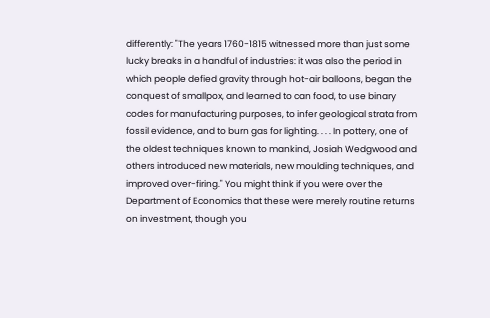differently: "The years 1760-1815 witnessed more than just some lucky breaks in a handful of industries: it was also the period in which people defied gravity through hot-air balloons, began the conquest of smallpox, and learned to can food, to use binary codes for manufacturing purposes, to infer geological strata from fossil evidence, and to burn gas for lighting. . . . In pottery, one of the oldest techniques known to mankind, Josiah Wedgwood and others introduced new materials, new moulding techniques, and improved over-firing." You might think if you were over the Department of Economics that these were merely routine returns on investment, though you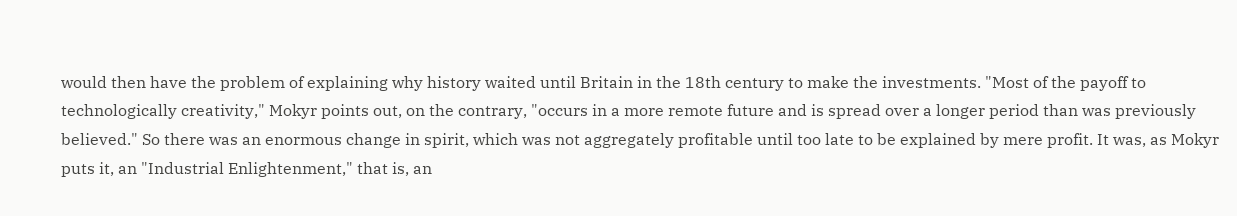would then have the problem of explaining why history waited until Britain in the 18th century to make the investments. "Most of the payoff to technologically creativity," Mokyr points out, on the contrary, "occurs in a more remote future and is spread over a longer period than was previously believed." So there was an enormous change in spirit, which was not aggregately profitable until too late to be explained by mere profit. It was, as Mokyr puts it, an "Industrial Enlightenment," that is, an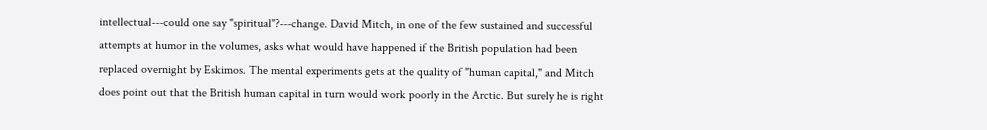intellectual---could one say "spiritual"?---change. David Mitch, in one of the few sustained and successful attempts at humor in the volumes, asks what would have happened if the British population had been replaced overnight by Eskimos. The mental experiments gets at the quality of "human capital," and Mitch does point out that the British human capital in turn would work poorly in the Arctic. But surely he is right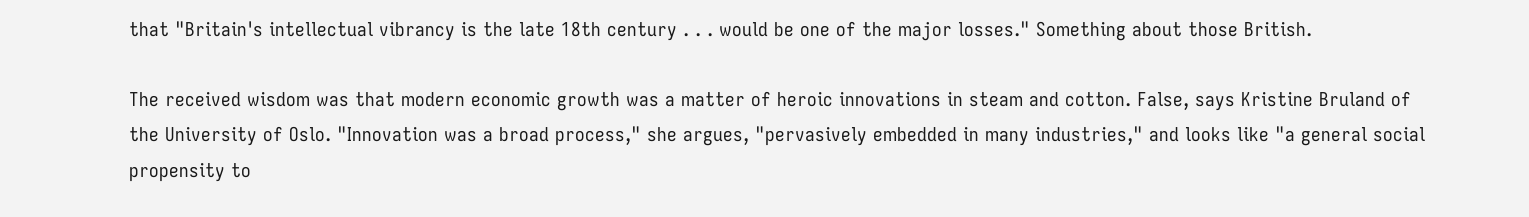that "Britain's intellectual vibrancy is the late 18th century . . . would be one of the major losses." Something about those British.

The received wisdom was that modern economic growth was a matter of heroic innovations in steam and cotton. False, says Kristine Bruland of the University of Oslo. "Innovation was a broad process," she argues, "pervasively embedded in many industries," and looks like "a general social propensity to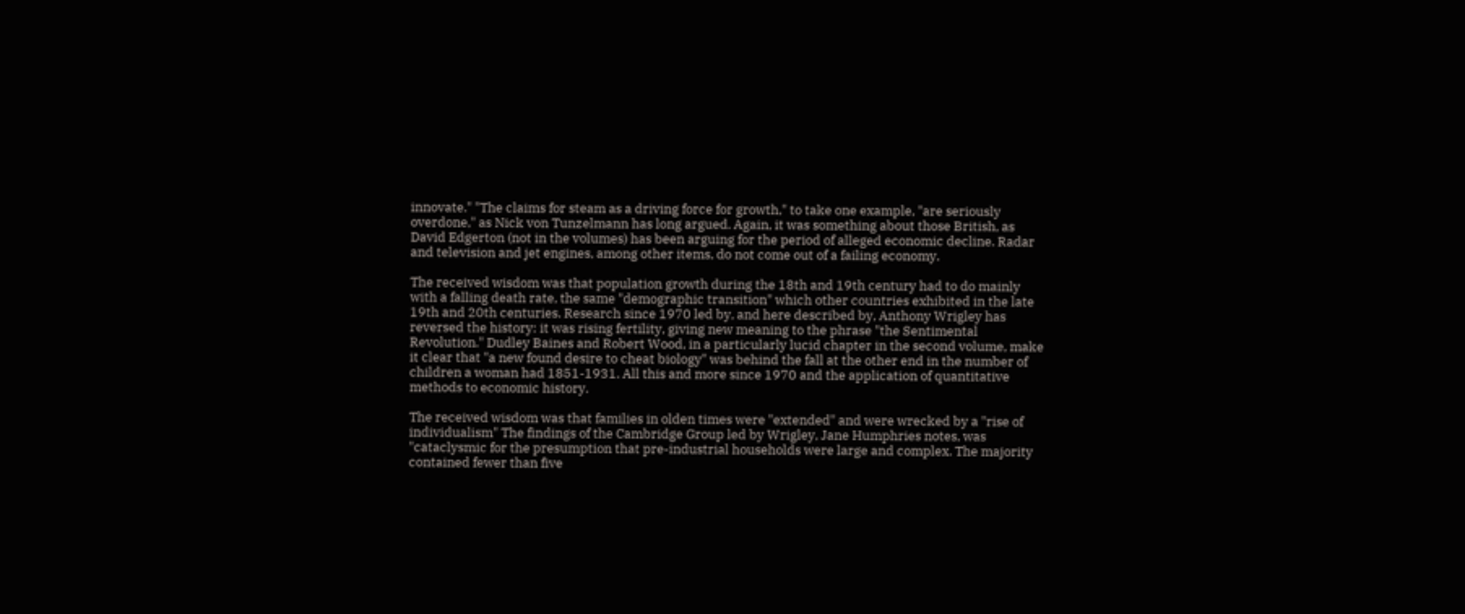innovate." "The claims for steam as a driving force for growth," to take one example, "are seriously overdone," as Nick von Tunzelmann has long argued. Again, it was something about those British, as David Edgerton (not in the volumes) has been arguing for the period of alleged economic decline. Radar and television and jet engines, among other items, do not come out of a failing economy.

The received wisdom was that population growth during the 18th and 19th century had to do mainly with a falling death rate, the same "demographic transition" which other countries exhibited in the late 19th and 20th centuries. Research since 1970 led by, and here described by, Anthony Wrigley has reversed the history: it was rising fertility, giving new meaning to the phrase "the Sentimental Revolution." Dudley Baines and Robert Wood, in a particularly lucid chapter in the second volume, make it clear that "a new found desire to cheat biology" was behind the fall at the other end in the number of children a woman had 1851-1931. All this and more since 1970 and the application of quantitative methods to economic history.

The received wisdom was that families in olden times were "extended" and were wrecked by a "rise of individualism" The findings of the Cambridge Group led by Wrigley, Jane Humphries notes, was "cataclysmic for the presumption that pre-industrial households were large and complex. The majority contained fewer than five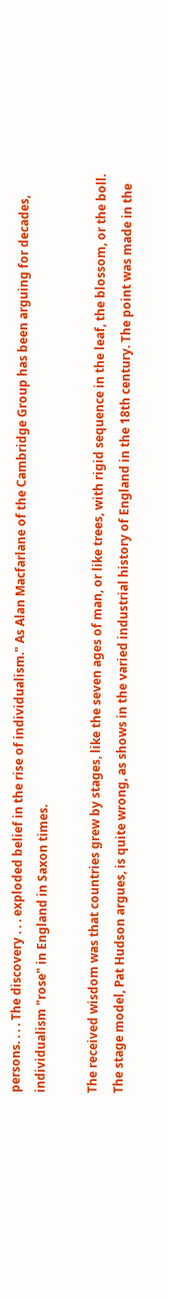persons. . . . The discovery . . . exploded belief in the rise of individualism." As Alan Macfarlane of the Cambridge Group has been arguing for decades, individualism "rose" in England in Saxon times.

The received wisdom was that countries grew by stages, like the seven ages of man, or like trees, with rigid sequence in the leaf, the blossom, or the boll. The stage model, Pat Hudson argues, is quite wrong, as shows in the varied industrial history of England in the 18th century. The point was made in the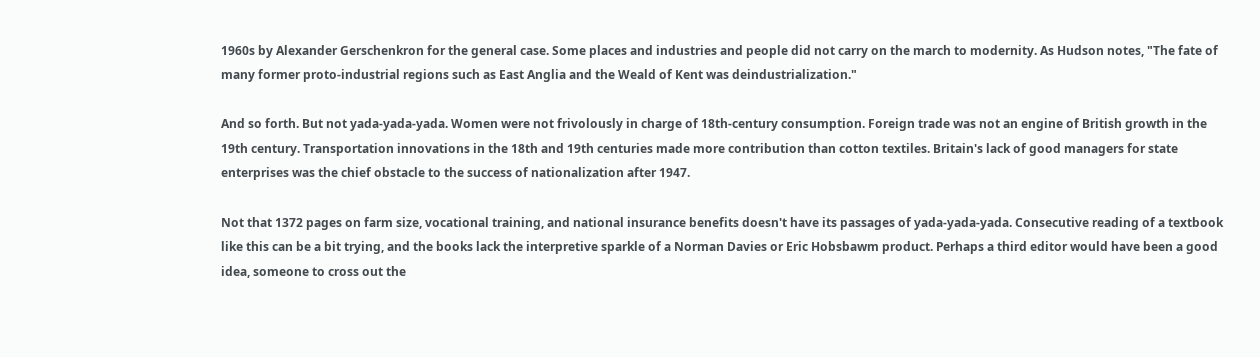1960s by Alexander Gerschenkron for the general case. Some places and industries and people did not carry on the march to modernity. As Hudson notes, "The fate of many former proto-industrial regions such as East Anglia and the Weald of Kent was deindustrialization."

And so forth. But not yada-yada-yada. Women were not frivolously in charge of 18th-century consumption. Foreign trade was not an engine of British growth in the 19th century. Transportation innovations in the 18th and 19th centuries made more contribution than cotton textiles. Britain's lack of good managers for state enterprises was the chief obstacle to the success of nationalization after 1947.

Not that 1372 pages on farm size, vocational training, and national insurance benefits doesn't have its passages of yada-yada-yada. Consecutive reading of a textbook like this can be a bit trying, and the books lack the interpretive sparkle of a Norman Davies or Eric Hobsbawm product. Perhaps a third editor would have been a good idea, someone to cross out the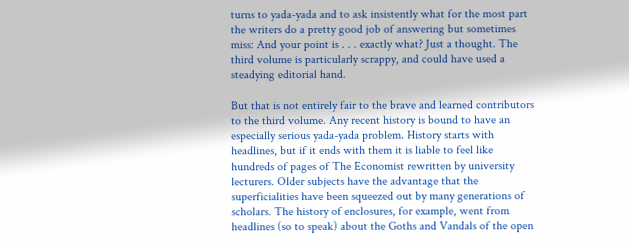turns to yada-yada and to ask insistently what for the most part the writers do a pretty good job of answering but sometimes miss: And your point is . . . exactly what? Just a thought. The third volume is particularly scrappy, and could have used a steadying editorial hand.

But that is not entirely fair to the brave and learned contributors to the third volume. Any recent history is bound to have an especially serious yada-yada problem. History starts with headlines, but if it ends with them it is liable to feel like hundreds of pages of The Economist rewritten by university lecturers. Older subjects have the advantage that the superficialities have been squeezed out by many generations of scholars. The history of enclosures, for example, went from headlines (so to speak) about the Goths and Vandals of the open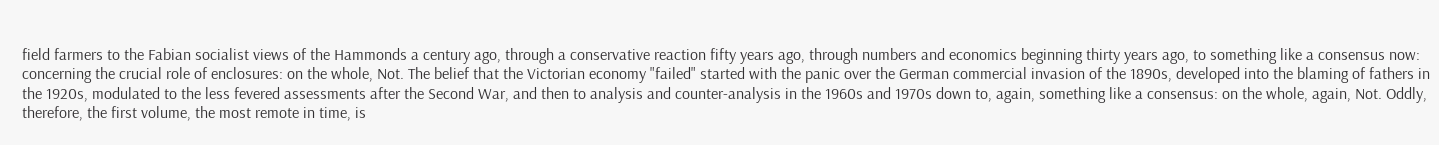field farmers to the Fabian socialist views of the Hammonds a century ago, through a conservative reaction fifty years ago, through numbers and economics beginning thirty years ago, to something like a consensus now: concerning the crucial role of enclosures: on the whole, Not. The belief that the Victorian economy "failed" started with the panic over the German commercial invasion of the 1890s, developed into the blaming of fathers in the 1920s, modulated to the less fevered assessments after the Second War, and then to analysis and counter-analysis in the 1960s and 1970s down to, again, something like a consensus: on the whole, again, Not. Oddly, therefore, the first volume, the most remote in time, is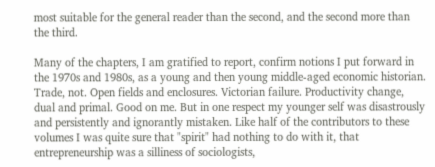most suitable for the general reader than the second, and the second more than the third.

Many of the chapters, I am gratified to report, confirm notions I put forward in the 1970s and 1980s, as a young and then young middle-aged economic historian. Trade, not. Open fields and enclosures. Victorian failure. Productivity change, dual and primal. Good on me. But in one respect my younger self was disastrously and persistently and ignorantly mistaken. Like half of the contributors to these volumes I was quite sure that "spirit" had nothing to do with it, that entrepreneurship was a silliness of sociologists,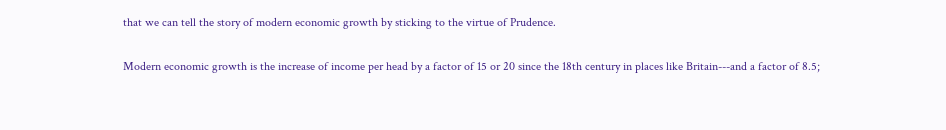that we can tell the story of modern economic growth by sticking to the virtue of Prudence.

Modern economic growth is the increase of income per head by a factor of 15 or 20 since the 18th century in places like Britain---and a factor of 8.5;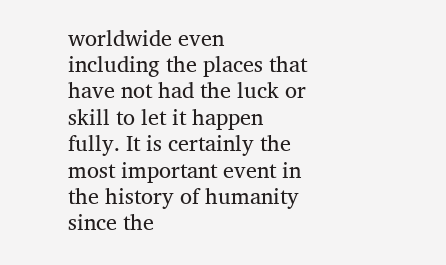worldwide even including the places that have not had the luck or skill to let it happen fully. It is certainly the most important event in the history of humanity since the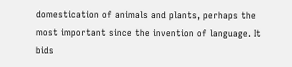domestication of animals and plants, perhaps the most important since the invention of language. It bids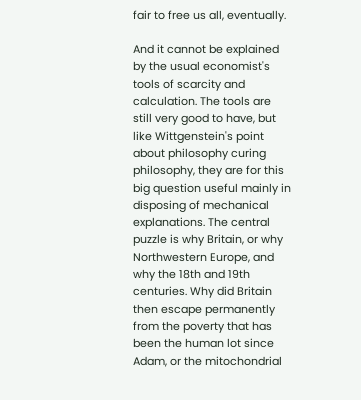fair to free us all, eventually.

And it cannot be explained by the usual economist's tools of scarcity and calculation. The tools are still very good to have, but like Wittgenstein's point about philosophy curing philosophy, they are for this big question useful mainly in disposing of mechanical explanations. The central puzzle is why Britain, or why Northwestern Europe, and why the 18th and 19th centuries. Why did Britain then escape permanently from the poverty that has been the human lot since Adam, or the mitochondrial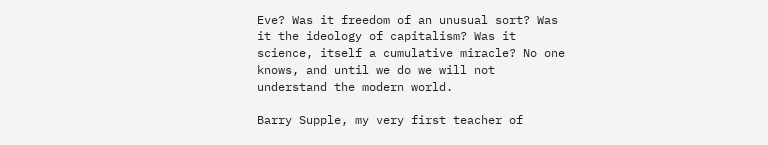Eve? Was it freedom of an unusual sort? Was it the ideology of capitalism? Was it science, itself a cumulative miracle? No one knows, and until we do we will not understand the modern world.

Barry Supple, my very first teacher of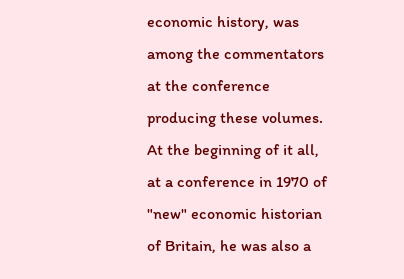economic history, was among the commentators at the conference producing these volumes. At the beginning of it all, at a conference in 1970 of "new" economic historian of Britain, he was also a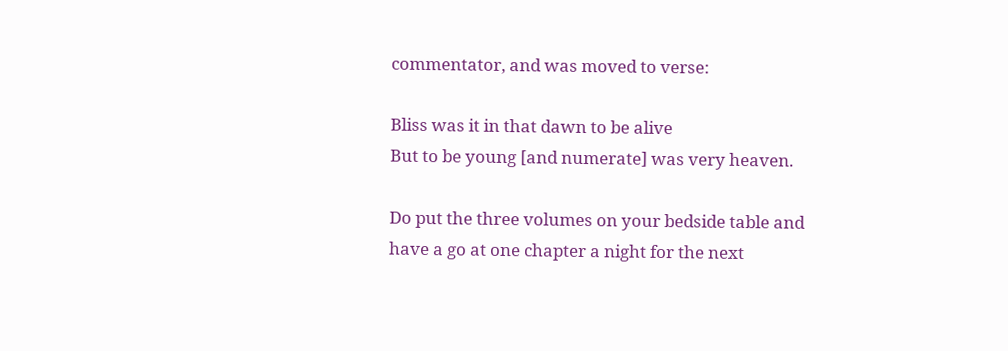commentator, and was moved to verse:

Bliss was it in that dawn to be alive
But to be young [and numerate] was very heaven.

Do put the three volumes on your bedside table and have a go at one chapter a night for the next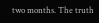two months. The truth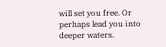will set you free. Or perhaps lead you into deeper waters.